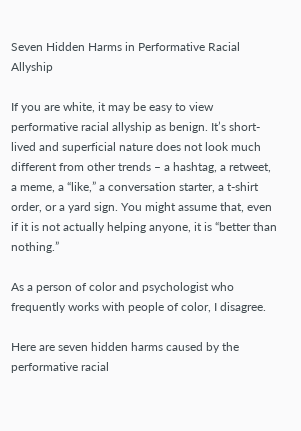Seven Hidden Harms in Performative Racial Allyship

If you are white, it may be easy to view performative racial allyship as benign. It’s short-lived and superficial nature does not look much different from other trends – a hashtag, a retweet, a meme, a “like,” a conversation starter, a t-shirt order, or a yard sign. You might assume that, even if it is not actually helping anyone, it is “better than nothing.”

As a person of color and psychologist who frequently works with people of color, I disagree.

Here are seven hidden harms caused by the performative racial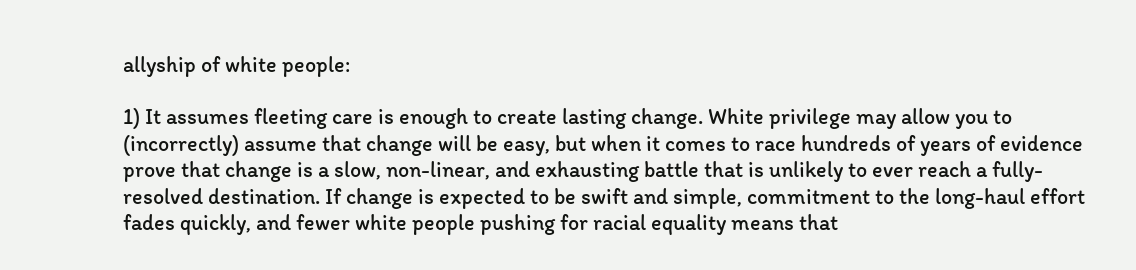allyship of white people:

1) It assumes fleeting care is enough to create lasting change. White privilege may allow you to (incorrectly) assume that change will be easy, but when it comes to race hundreds of years of evidence prove that change is a slow, non-linear, and exhausting battle that is unlikely to ever reach a fully-resolved destination. If change is expected to be swift and simple, commitment to the long-haul effort fades quickly, and fewer white people pushing for racial equality means that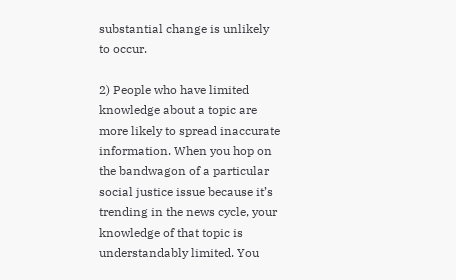substantial change is unlikely to occur.

2) People who have limited knowledge about a topic are more likely to spread inaccurate information. When you hop on the bandwagon of a particular social justice issue because it’s trending in the news cycle, your knowledge of that topic is understandably limited. You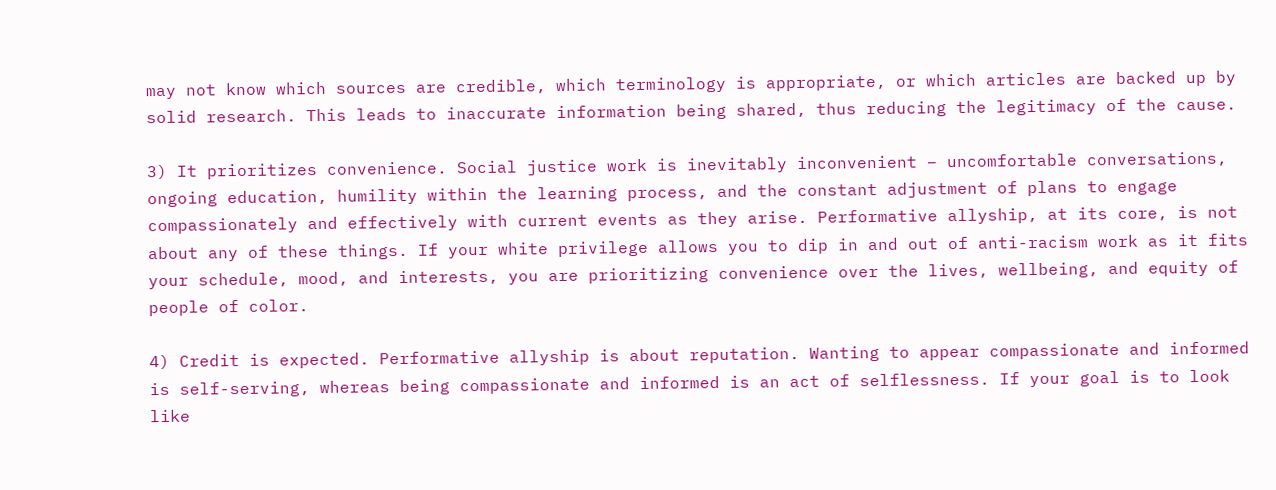may not know which sources are credible, which terminology is appropriate, or which articles are backed up by solid research. This leads to inaccurate information being shared, thus reducing the legitimacy of the cause.

3) It prioritizes convenience. Social justice work is inevitably inconvenient – uncomfortable conversations, ongoing education, humility within the learning process, and the constant adjustment of plans to engage compassionately and effectively with current events as they arise. Performative allyship, at its core, is not about any of these things. If your white privilege allows you to dip in and out of anti-racism work as it fits your schedule, mood, and interests, you are prioritizing convenience over the lives, wellbeing, and equity of people of color.

4) Credit is expected. Performative allyship is about reputation. Wanting to appear compassionate and informed is self-serving, whereas being compassionate and informed is an act of selflessness. If your goal is to look like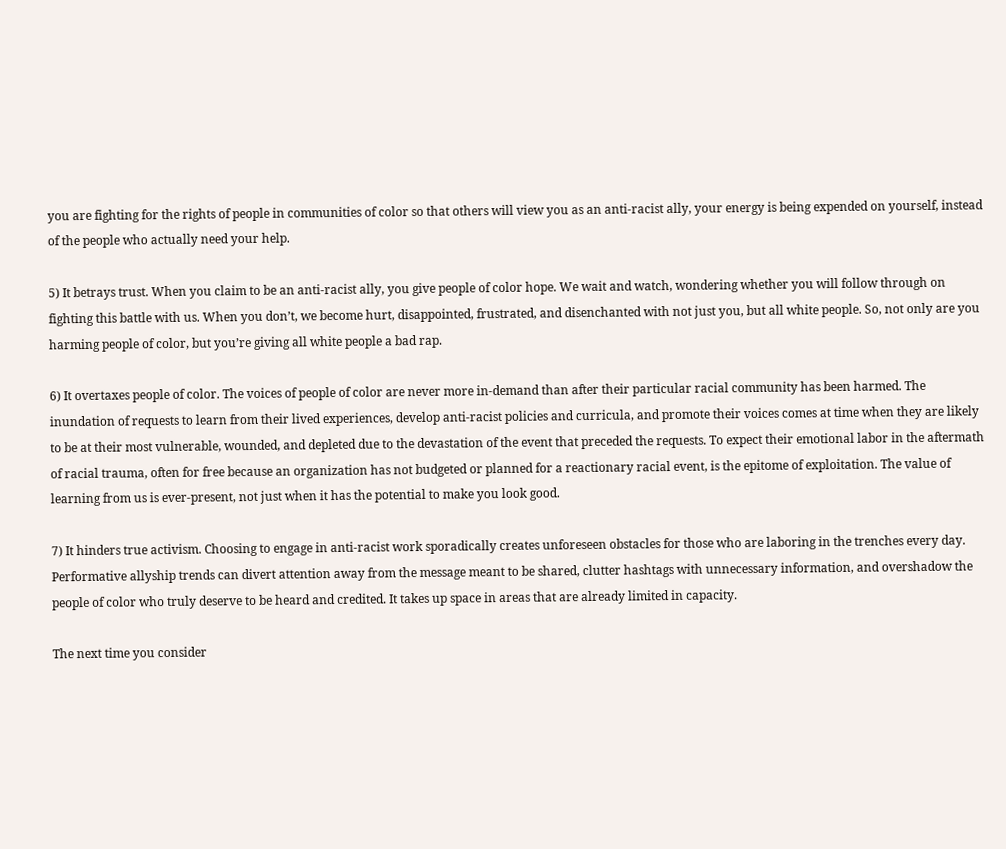you are fighting for the rights of people in communities of color so that others will view you as an anti-racist ally, your energy is being expended on yourself, instead of the people who actually need your help.

5) It betrays trust. When you claim to be an anti-racist ally, you give people of color hope. We wait and watch, wondering whether you will follow through on fighting this battle with us. When you don’t, we become hurt, disappointed, frustrated, and disenchanted with not just you, but all white people. So, not only are you harming people of color, but you’re giving all white people a bad rap.

6) It overtaxes people of color. The voices of people of color are never more in-demand than after their particular racial community has been harmed. The inundation of requests to learn from their lived experiences, develop anti-racist policies and curricula, and promote their voices comes at time when they are likely to be at their most vulnerable, wounded, and depleted due to the devastation of the event that preceded the requests. To expect their emotional labor in the aftermath of racial trauma, often for free because an organization has not budgeted or planned for a reactionary racial event, is the epitome of exploitation. The value of learning from us is ever-present, not just when it has the potential to make you look good.

7) It hinders true activism. Choosing to engage in anti-racist work sporadically creates unforeseen obstacles for those who are laboring in the trenches every day. Performative allyship trends can divert attention away from the message meant to be shared, clutter hashtags with unnecessary information, and overshadow the people of color who truly deserve to be heard and credited. It takes up space in areas that are already limited in capacity.

The next time you consider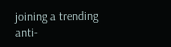joining a trending anti-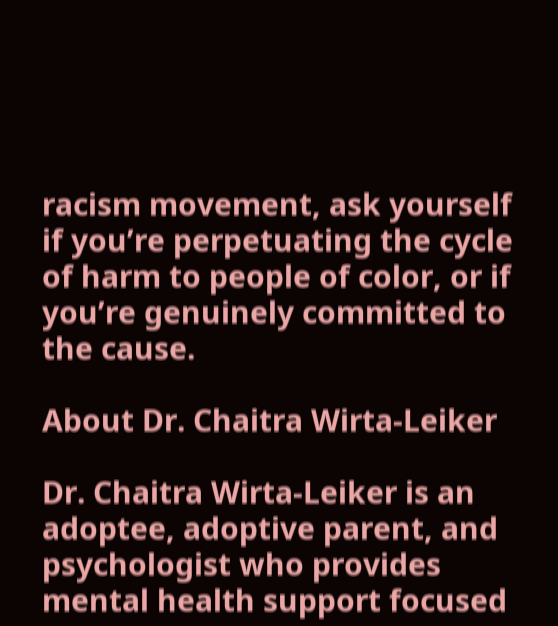racism movement, ask yourself if you’re perpetuating the cycle of harm to people of color, or if you’re genuinely committed to the cause.

About Dr. Chaitra Wirta-Leiker

Dr. Chaitra Wirta-Leiker is an adoptee, adoptive parent, and psychologist who provides mental health support focused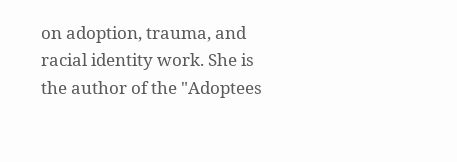on adoption, trauma, and racial identity work. She is the author of the "Adoptees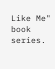Like Me" book series.